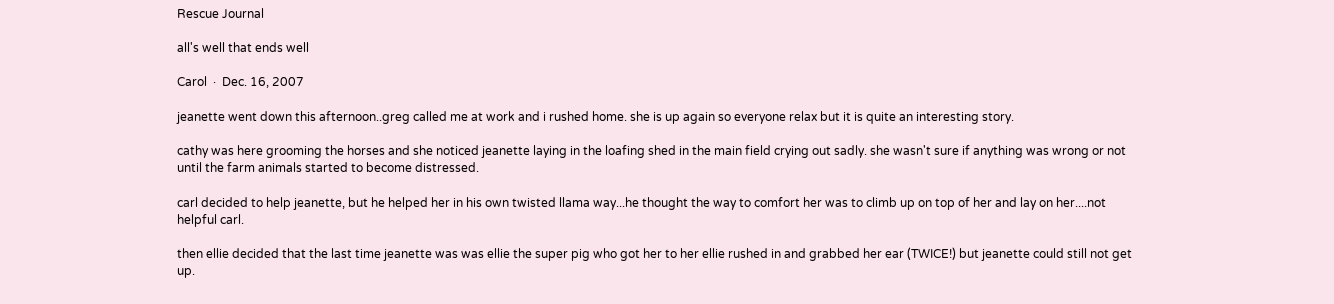Rescue Journal

all's well that ends well

Carol  ·  Dec. 16, 2007

jeanette went down this afternoon..greg called me at work and i rushed home. she is up again so everyone relax but it is quite an interesting story.

cathy was here grooming the horses and she noticed jeanette laying in the loafing shed in the main field crying out sadly. she wasn't sure if anything was wrong or not until the farm animals started to become distressed.

carl decided to help jeanette, but he helped her in his own twisted llama way...he thought the way to comfort her was to climb up on top of her and lay on her....not helpful carl.

then ellie decided that the last time jeanette was was ellie the super pig who got her to her ellie rushed in and grabbed her ear (TWICE!) but jeanette could still not get up.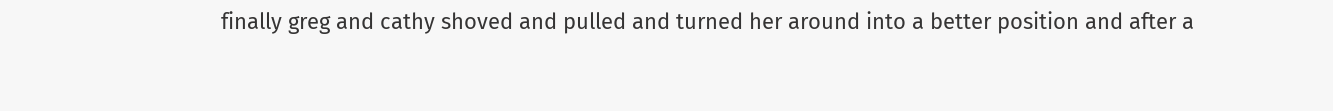finally greg and cathy shoved and pulled and turned her around into a better position and after a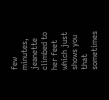few minutes, jeanette climbed to her feet which just shows you that sometimes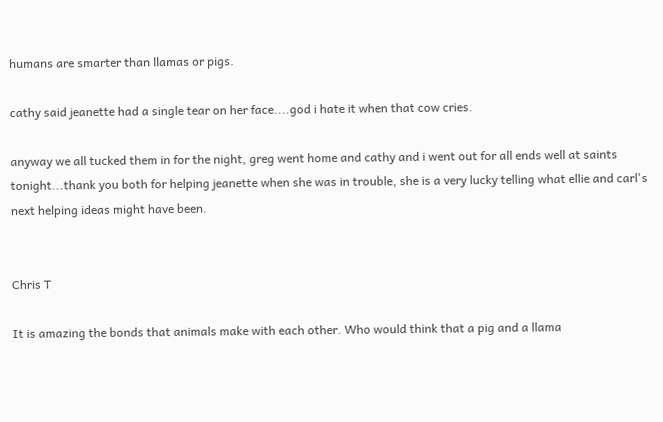humans are smarter than llamas or pigs.

cathy said jeanette had a single tear on her face....god i hate it when that cow cries.

anyway we all tucked them in for the night, greg went home and cathy and i went out for all ends well at saints tonight...thank you both for helping jeanette when she was in trouble, she is a very lucky telling what ellie and carl's next helping ideas might have been.


Chris T

It is amazing the bonds that animals make with each other. Who would think that a pig and a llama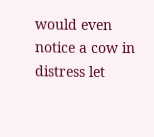would even notice a cow in distress let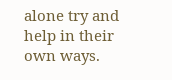alone try and help in their own ways.